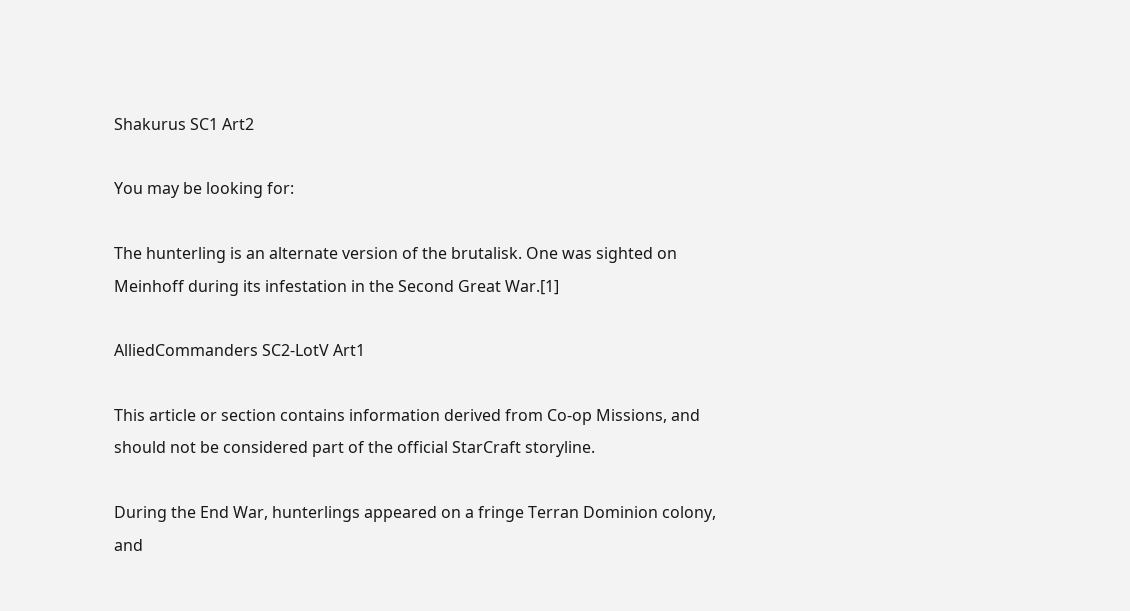Shakurus SC1 Art2

You may be looking for:

The hunterling is an alternate version of the brutalisk. One was sighted on Meinhoff during its infestation in the Second Great War.[1]

AlliedCommanders SC2-LotV Art1

This article or section contains information derived from Co-op Missions, and should not be considered part of the official StarCraft storyline.

During the End War, hunterlings appeared on a fringe Terran Dominion colony, and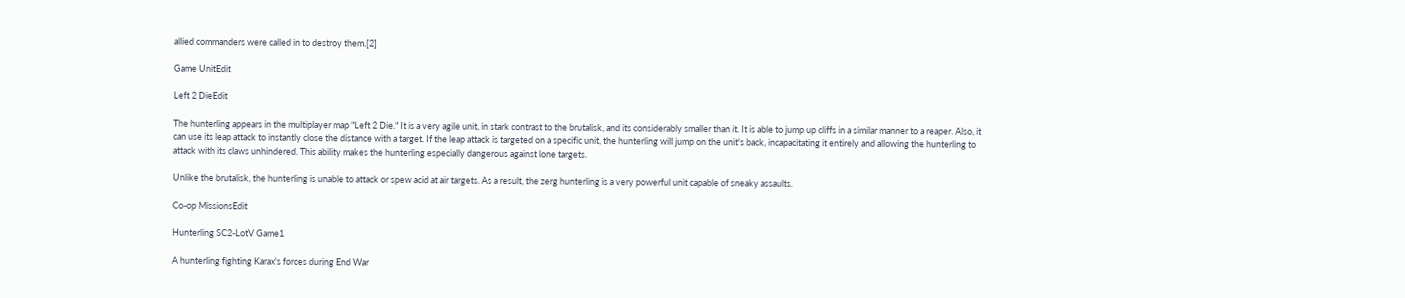allied commanders were called in to destroy them.[2]

Game UnitEdit

Left 2 DieEdit

The hunterling appears in the multiplayer map "Left 2 Die." It is a very agile unit, in stark contrast to the brutalisk, and its considerably smaller than it. It is able to jump up cliffs in a similar manner to a reaper. Also, it can use its leap attack to instantly close the distance with a target. If the leap attack is targeted on a specific unit, the hunterling will jump on the unit's back, incapacitating it entirely and allowing the hunterling to attack with its claws unhindered. This ability makes the hunterling especially dangerous against lone targets.

Unlike the brutalisk, the hunterling is unable to attack or spew acid at air targets. As a result, the zerg hunterling is a very powerful unit capable of sneaky assaults.

Co-op MissionsEdit

Hunterling SC2-LotV Game1

A hunterling fighting Karax's forces during End War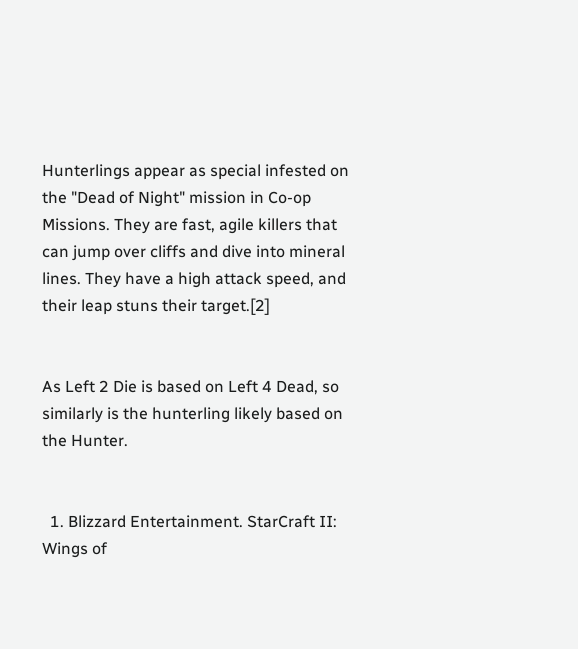Hunterlings appear as special infested on the "Dead of Night" mission in Co-op Missions. They are fast, agile killers that can jump over cliffs and dive into mineral lines. They have a high attack speed, and their leap stuns their target.[2]


As Left 2 Die is based on Left 4 Dead, so similarly is the hunterling likely based on the Hunter.


  1. Blizzard Entertainment. StarCraft II: Wings of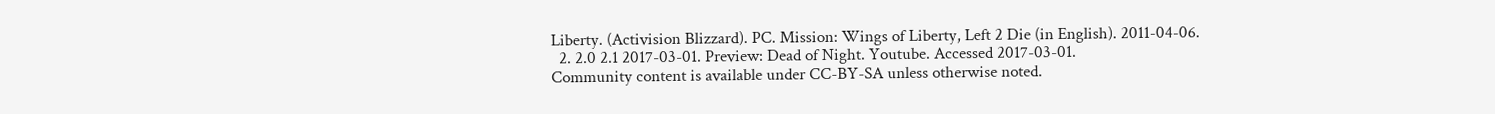Liberty. (Activision Blizzard). PC. Mission: Wings of Liberty, Left 2 Die (in English). 2011-04-06.
  2. 2.0 2.1 2017-03-01. Preview: Dead of Night. Youtube. Accessed 2017-03-01.
Community content is available under CC-BY-SA unless otherwise noted.